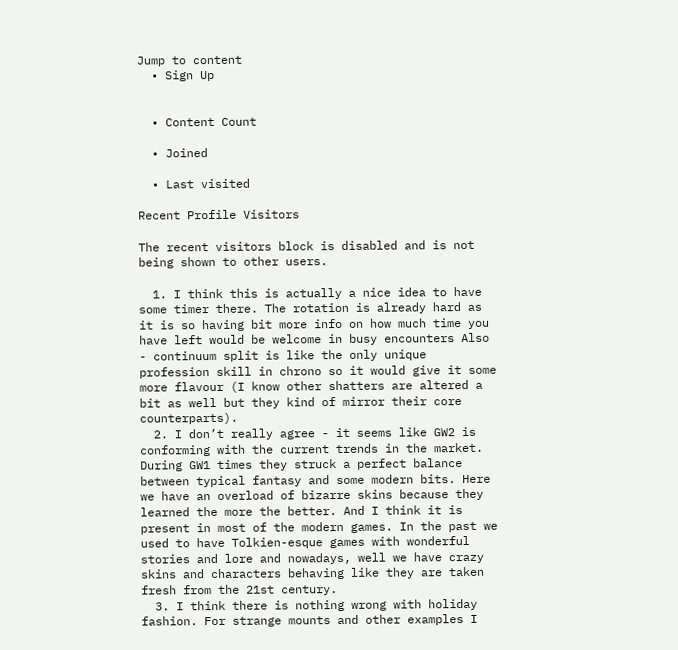Jump to content
  • Sign Up


  • Content Count

  • Joined

  • Last visited

Recent Profile Visitors

The recent visitors block is disabled and is not being shown to other users.

  1. I think this is actually a nice idea to have some timer there. The rotation is already hard as it is so having bit more info on how much time you have left would be welcome in busy encounters Also - continuum split is like the only unique profession skill in chrono so it would give it some more flavour (I know other shatters are altered a bit as well but they kind of mirror their core counterparts).
  2. I don’t really agree - it seems like GW2 is conforming with the current trends in the market. During GW1 times they struck a perfect balance between typical fantasy and some modern bits. Here we have an overload of bizarre skins because they learned the more the better. And I think it is present in most of the modern games. In the past we used to have Tolkien-esque games with wonderful stories and lore and nowadays, well we have crazy skins and characters behaving like they are taken fresh from the 21st century.
  3. I think there is nothing wrong with holiday fashion. For strange mounts and other examples I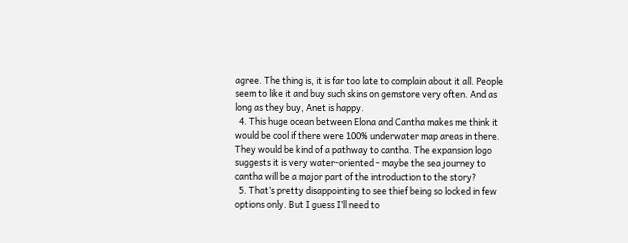agree. The thing is, it is far too late to complain about it all. People seem to like it and buy such skins on gemstore very often. And as long as they buy, Anet is happy.
  4. This huge ocean between Elona and Cantha makes me think it would be cool if there were 100% underwater map areas in there. They would be kind of a pathway to cantha. The expansion logo suggests it is very water-oriented - maybe the sea journey to cantha will be a major part of the introduction to the story?
  5. That’s pretty disappointing to see thief being so locked in few options only. But I guess I’ll need to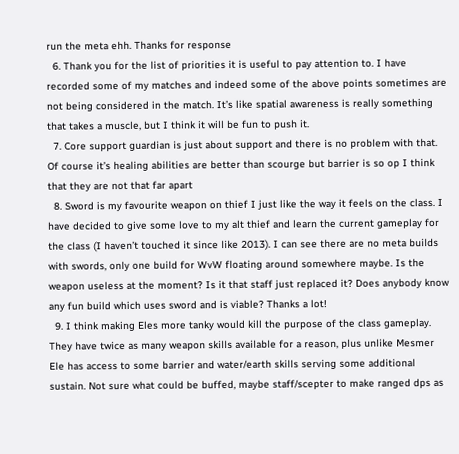run the meta ehh. Thanks for response
  6. Thank you for the list of priorities it is useful to pay attention to. I have recorded some of my matches and indeed some of the above points sometimes are not being considered in the match. It’s like spatial awareness is really something that takes a muscle, but I think it will be fun to push it.
  7. Core support guardian is just about support and there is no problem with that. Of course it’s healing abilities are better than scourge but barrier is so op I think that they are not that far apart
  8. Sword is my favourite weapon on thief I just like the way it feels on the class. I have decided to give some love to my alt thief and learn the current gameplay for the class (I haven’t touched it since like 2013). I can see there are no meta builds with swords, only one build for WvW floating around somewhere maybe. Is the weapon useless at the moment? Is it that staff just replaced it? Does anybody know any fun build which uses sword and is viable? Thanks a lot!
  9. I think making Eles more tanky would kill the purpose of the class gameplay. They have twice as many weapon skills available for a reason, plus unlike Mesmer Ele has access to some barrier and water/earth skills serving some additional sustain. Not sure what could be buffed, maybe staff/scepter to make ranged dps as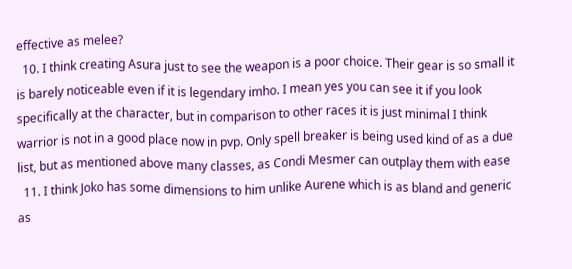effective as melee?
  10. I think creating Asura just to see the weapon is a poor choice. Their gear is so small it is barely noticeable even if it is legendary imho. I mean yes you can see it if you look specifically at the character, but in comparison to other races it is just minimal I think warrior is not in a good place now in pvp. Only spell breaker is being used kind of as a due list, but as mentioned above many classes, as Condi Mesmer can outplay them with ease
  11. I think Joko has some dimensions to him unlike Aurene which is as bland and generic as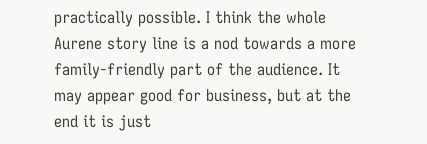practically possible. I think the whole Aurene story line is a nod towards a more family-friendly part of the audience. It may appear good for business, but at the end it is just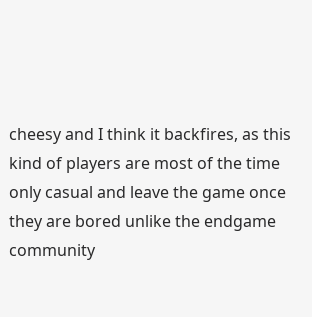cheesy and I think it backfires, as this kind of players are most of the time only casual and leave the game once they are bored unlike the endgame community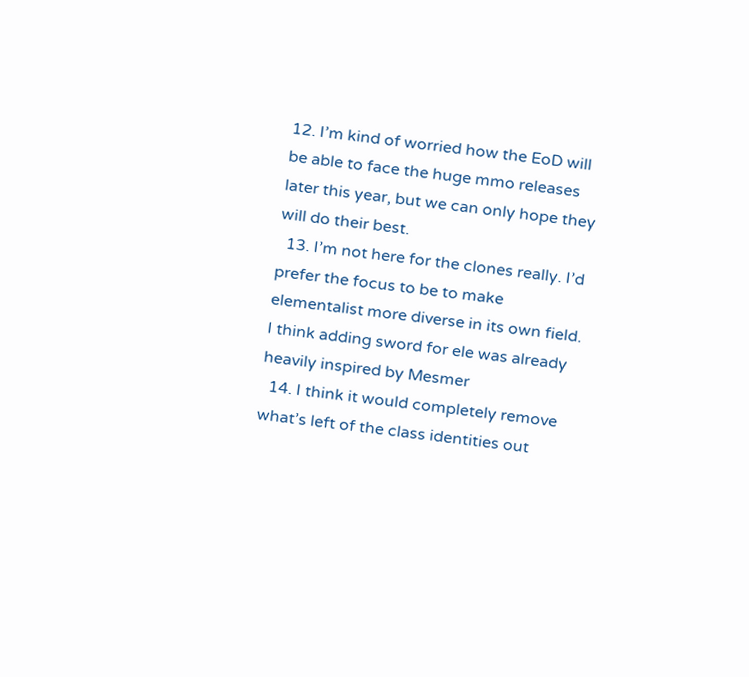12. I’m kind of worried how the EoD will be able to face the huge mmo releases later this year, but we can only hope they will do their best.
  13. I’m not here for the clones really. I’d prefer the focus to be to make elementalist more diverse in its own field. I think adding sword for ele was already heavily inspired by Mesmer
  14. I think it would completely remove what’s left of the class identities out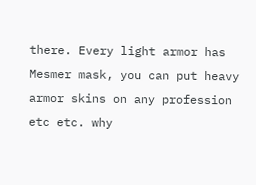there. Every light armor has Mesmer mask, you can put heavy armor skins on any profession etc etc. why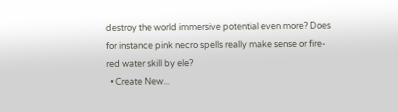destroy the world immersive potential even more? Does for instance pink necro spells really make sense or fire-red water skill by ele?
  • Create New...